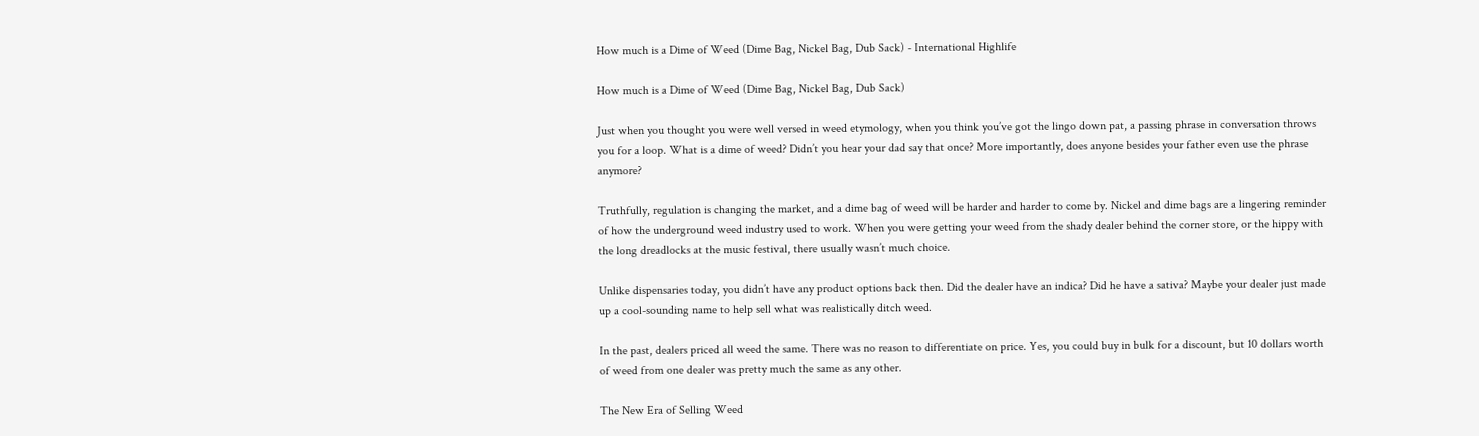How much is a Dime of Weed (Dime Bag, Nickel Bag, Dub Sack) - International Highlife

How much is a Dime of Weed (Dime Bag, Nickel Bag, Dub Sack)

Just when you thought you were well versed in weed etymology, when you think you’ve got the lingo down pat, a passing phrase in conversation throws you for a loop. What is a dime of weed? Didn’t you hear your dad say that once? More importantly, does anyone besides your father even use the phrase anymore?

Truthfully, regulation is changing the market, and a dime bag of weed will be harder and harder to come by. Nickel and dime bags are a lingering reminder of how the underground weed industry used to work. When you were getting your weed from the shady dealer behind the corner store, or the hippy with the long dreadlocks at the music festival, there usually wasn’t much choice.

Unlike dispensaries today, you didn’t have any product options back then. Did the dealer have an indica? Did he have a sativa? Maybe your dealer just made up a cool-sounding name to help sell what was realistically ditch weed.

In the past, dealers priced all weed the same. There was no reason to differentiate on price. Yes, you could buy in bulk for a discount, but 10 dollars worth of weed from one dealer was pretty much the same as any other.

The New Era of Selling Weed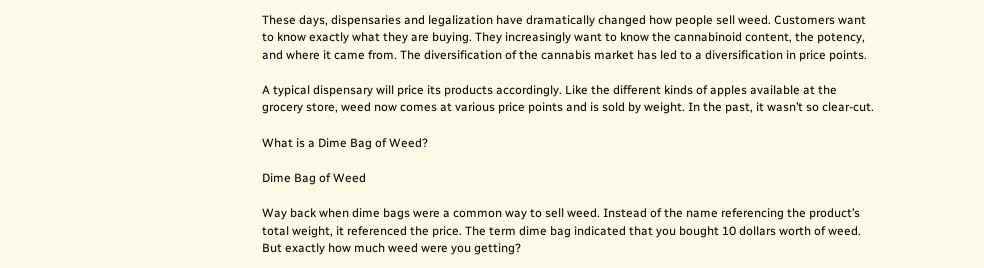These days, dispensaries and legalization have dramatically changed how people sell weed. Customers want to know exactly what they are buying. They increasingly want to know the cannabinoid content, the potency, and where it came from. The diversification of the cannabis market has led to a diversification in price points.

A typical dispensary will price its products accordingly. Like the different kinds of apples available at the grocery store, weed now comes at various price points and is sold by weight. In the past, it wasn’t so clear-cut.

What is a Dime Bag of Weed?

Dime Bag of Weed

Way back when dime bags were a common way to sell weed. Instead of the name referencing the product’s total weight, it referenced the price. The term dime bag indicated that you bought 10 dollars worth of weed. But exactly how much weed were you getting?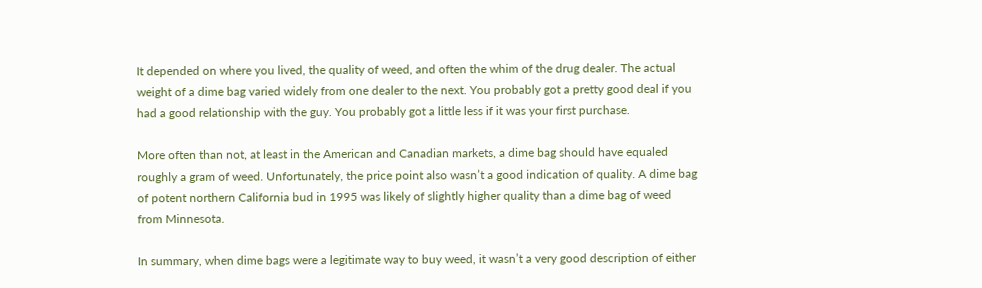It depended on where you lived, the quality of weed, and often the whim of the drug dealer. The actual weight of a dime bag varied widely from one dealer to the next. You probably got a pretty good deal if you had a good relationship with the guy. You probably got a little less if it was your first purchase.

More often than not, at least in the American and Canadian markets, a dime bag should have equaled roughly a gram of weed. Unfortunately, the price point also wasn’t a good indication of quality. A dime bag of potent northern California bud in 1995 was likely of slightly higher quality than a dime bag of weed from Minnesota.

In summary, when dime bags were a legitimate way to buy weed, it wasn’t a very good description of either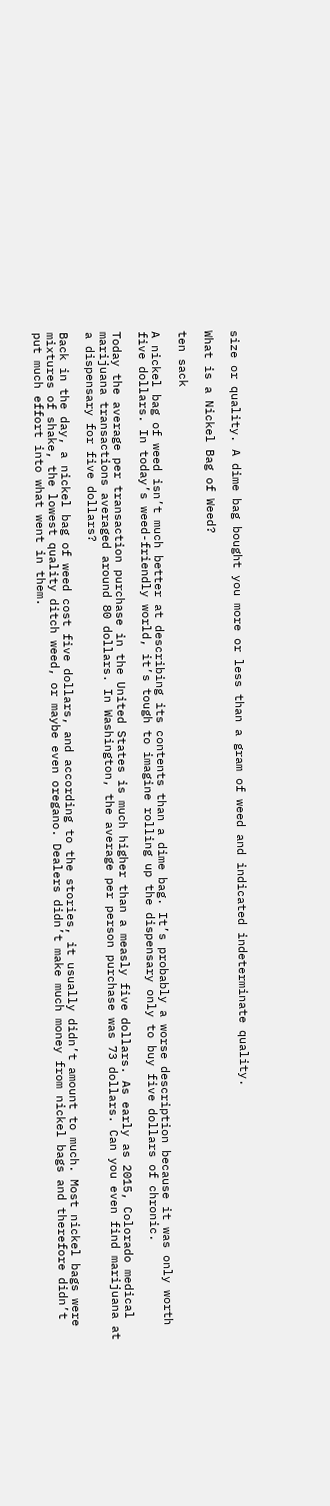size or quality. A dime bag bought you more or less than a gram of weed and indicated indeterminate quality.

What is a Nickel Bag of Weed?

ten sack

A nickel bag of weed isn’t much better at describing its contents than a dime bag. It’s probably a worse description because it was only worth five dollars. In today’s weed-friendly world, it’s tough to imagine rolling up the dispensary only to buy five dollars of chronic.

Today the average per transaction purchase in the United States is much higher than a measly five dollars. As early as 2015, Colorado medical marijuana transactions averaged around 80 dollars. In Washington, the average per person purchase was 73 dollars. Can you even find marijuana at a dispensary for five dollars?

Back in the day, a nickel bag of weed cost five dollars, and according to the stories, it usually didn’t amount to much. Most nickel bags were mixtures of shake, the lowest quality ditch weed, or maybe even oregano. Dealers didn’t make much money from nickel bags and therefore didn’t put much effort into what went in them.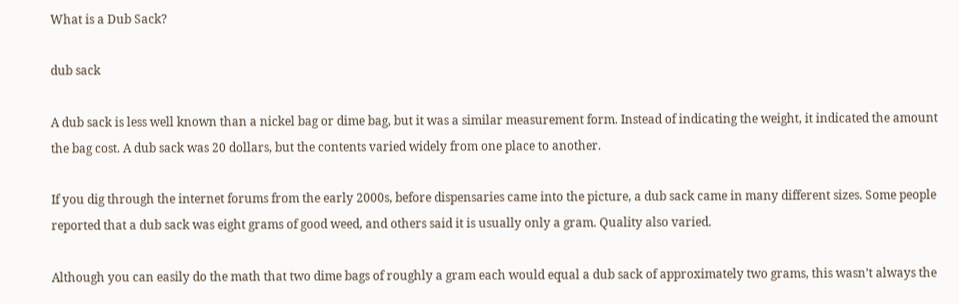What is a Dub Sack?

dub sack

A dub sack is less well known than a nickel bag or dime bag, but it was a similar measurement form. Instead of indicating the weight, it indicated the amount the bag cost. A dub sack was 20 dollars, but the contents varied widely from one place to another.

If you dig through the internet forums from the early 2000s, before dispensaries came into the picture, a dub sack came in many different sizes. Some people reported that a dub sack was eight grams of good weed, and others said it is usually only a gram. Quality also varied.

Although you can easily do the math that two dime bags of roughly a gram each would equal a dub sack of approximately two grams, this wasn’t always the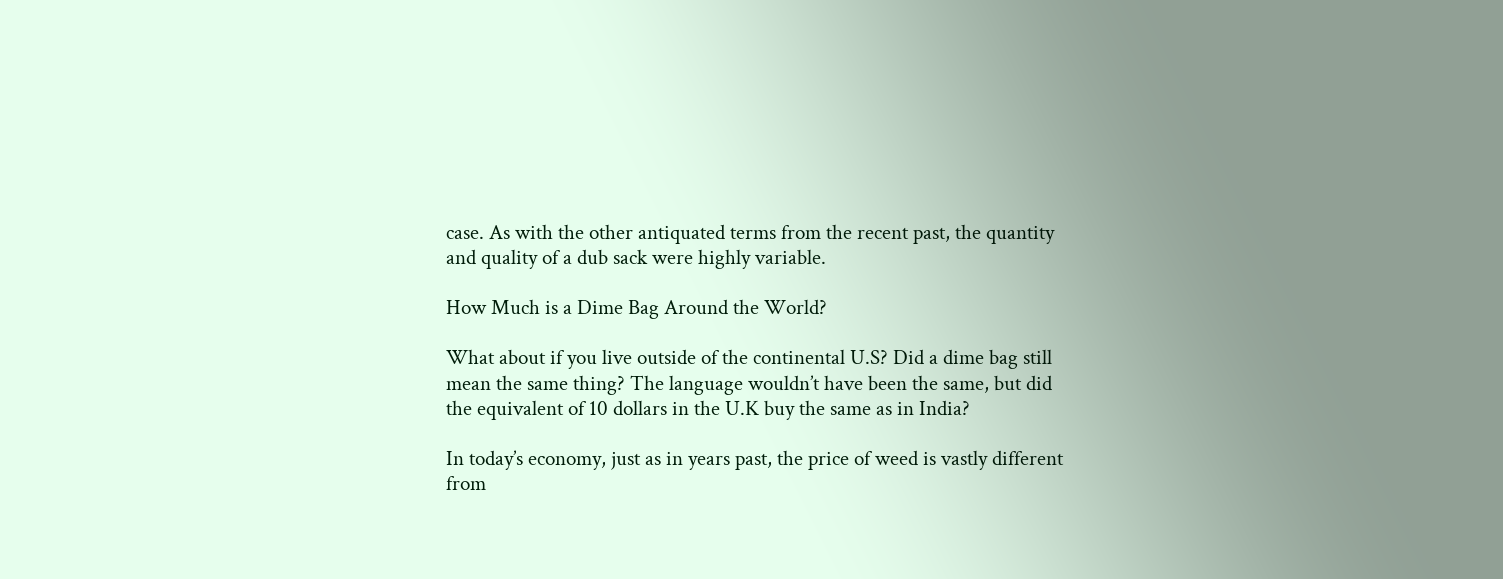case. As with the other antiquated terms from the recent past, the quantity and quality of a dub sack were highly variable.

How Much is a Dime Bag Around the World?

What about if you live outside of the continental U.S? Did a dime bag still mean the same thing? The language wouldn’t have been the same, but did the equivalent of 10 dollars in the U.K buy the same as in India?

In today’s economy, just as in years past, the price of weed is vastly different from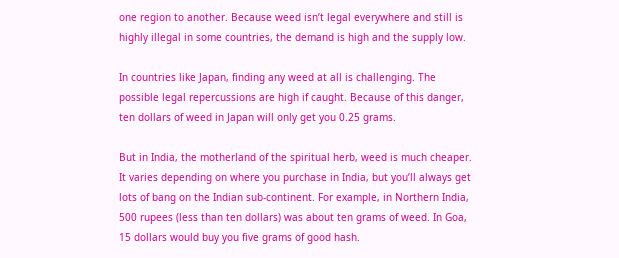one region to another. Because weed isn’t legal everywhere and still is highly illegal in some countries, the demand is high and the supply low.

In countries like Japan, finding any weed at all is challenging. The possible legal repercussions are high if caught. Because of this danger, ten dollars of weed in Japan will only get you 0.25 grams.

But in India, the motherland of the spiritual herb, weed is much cheaper. It varies depending on where you purchase in India, but you’ll always get lots of bang on the Indian sub-continent. For example, in Northern India, 500 rupees (less than ten dollars) was about ten grams of weed. In Goa, 15 dollars would buy you five grams of good hash.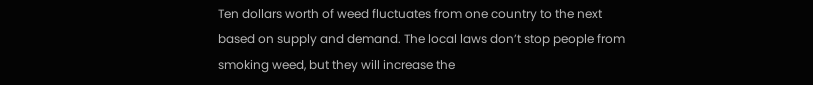Ten dollars worth of weed fluctuates from one country to the next based on supply and demand. The local laws don’t stop people from smoking weed, but they will increase the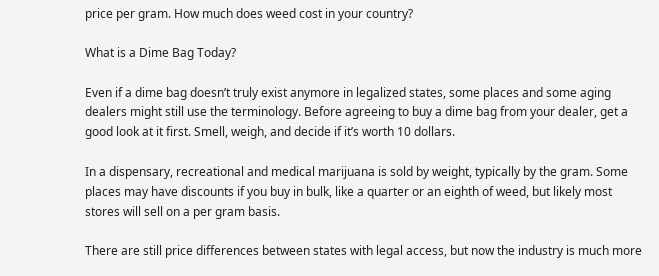price per gram. How much does weed cost in your country?

What is a Dime Bag Today?

Even if a dime bag doesn’t truly exist anymore in legalized states, some places and some aging dealers might still use the terminology. Before agreeing to buy a dime bag from your dealer, get a good look at it first. Smell, weigh, and decide if it’s worth 10 dollars.

In a dispensary, recreational and medical marijuana is sold by weight, typically by the gram. Some places may have discounts if you buy in bulk, like a quarter or an eighth of weed, but likely most stores will sell on a per gram basis.

There are still price differences between states with legal access, but now the industry is much more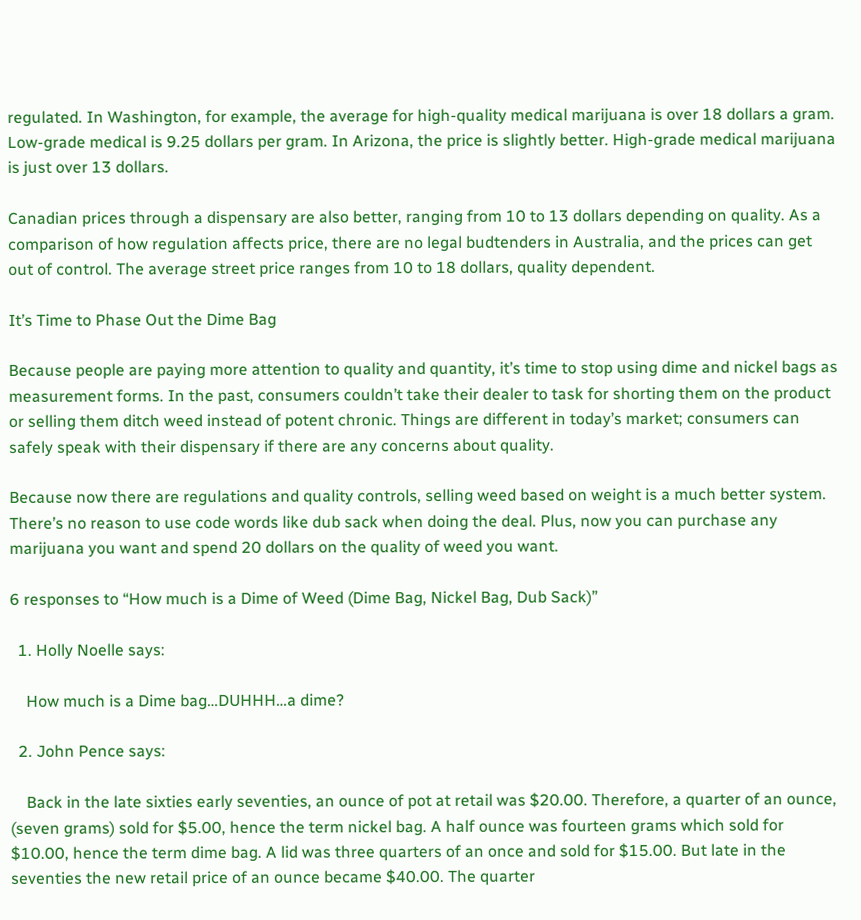regulated. In Washington, for example, the average for high-quality medical marijuana is over 18 dollars a gram. Low-grade medical is 9.25 dollars per gram. In Arizona, the price is slightly better. High-grade medical marijuana is just over 13 dollars.

Canadian prices through a dispensary are also better, ranging from 10 to 13 dollars depending on quality. As a comparison of how regulation affects price, there are no legal budtenders in Australia, and the prices can get out of control. The average street price ranges from 10 to 18 dollars, quality dependent.

It’s Time to Phase Out the Dime Bag

Because people are paying more attention to quality and quantity, it’s time to stop using dime and nickel bags as measurement forms. In the past, consumers couldn’t take their dealer to task for shorting them on the product or selling them ditch weed instead of potent chronic. Things are different in today’s market; consumers can safely speak with their dispensary if there are any concerns about quality.

Because now there are regulations and quality controls, selling weed based on weight is a much better system. There’s no reason to use code words like dub sack when doing the deal. Plus, now you can purchase any marijuana you want and spend 20 dollars on the quality of weed you want.

6 responses to “How much is a Dime of Weed (Dime Bag, Nickel Bag, Dub Sack)”

  1. Holly Noelle says:

    How much is a Dime bag…DUHHH…a dime?

  2. John Pence says:

    Back in the late sixties early seventies, an ounce of pot at retail was $20.00. Therefore, a quarter of an ounce, (seven grams) sold for $5.00, hence the term nickel bag. A half ounce was fourteen grams which sold for $10.00, hence the term dime bag. A lid was three quarters of an once and sold for $15.00. But late in the seventies the new retail price of an ounce became $40.00. The quarter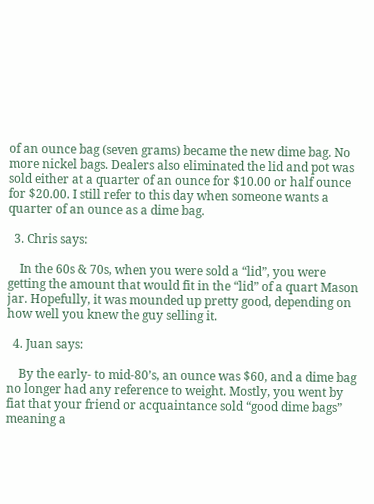of an ounce bag (seven grams) became the new dime bag. No more nickel bags. Dealers also eliminated the lid and pot was sold either at a quarter of an ounce for $10.00 or half ounce for $20.00. I still refer to this day when someone wants a quarter of an ounce as a dime bag.

  3. Chris says:

    In the 60s & 70s, when you were sold a “lid”, you were getting the amount that would fit in the “lid” of a quart Mason jar. Hopefully, it was mounded up pretty good, depending on how well you knew the guy selling it.

  4. Juan says:

    By the early- to mid-80’s, an ounce was $60, and a dime bag no longer had any reference to weight. Mostly, you went by fiat that your friend or acquaintance sold “good dime bags” meaning a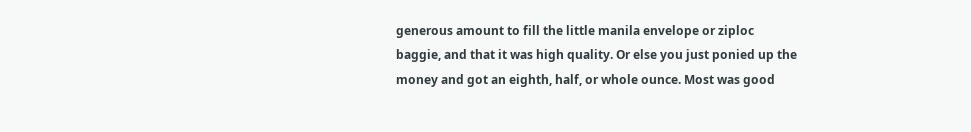generous amount to fill the little manila envelope or ziploc baggie, and that it was high quality. Or else you just ponied up the money and got an eighth, half, or whole ounce. Most was good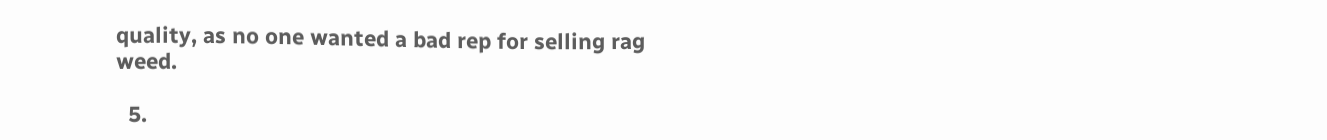quality, as no one wanted a bad rep for selling rag weed.

  5.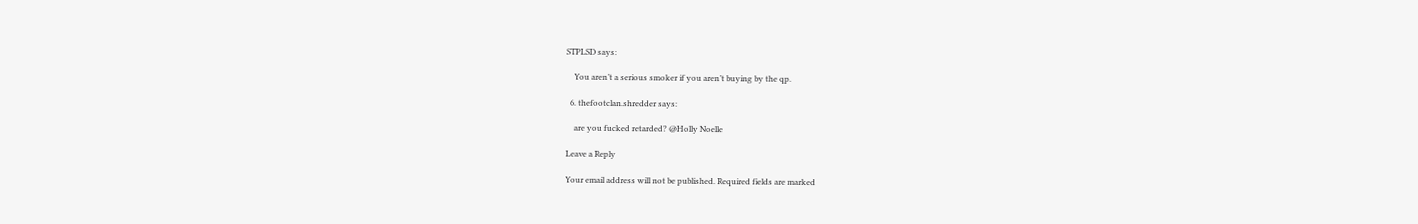STPLSD says:

    You aren’t a serious smoker if you aren’t buying by the qp.

  6. thefootclan.shredder says:

    are you fucked retarded? @Holly Noelle

Leave a Reply

Your email address will not be published. Required fields are marked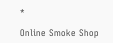*

Online Smoke Shop